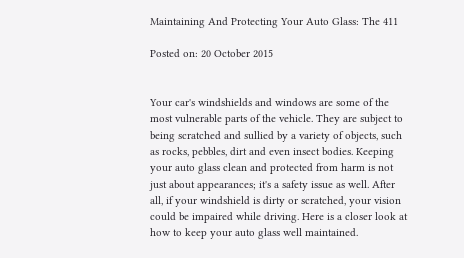Maintaining And Protecting Your Auto Glass: The 411

Posted on: 20 October 2015


Your car's windshields and windows are some of the most vulnerable parts of the vehicle. They are subject to being scratched and sullied by a variety of objects, such as rocks, pebbles, dirt and even insect bodies. Keeping your auto glass clean and protected from harm is not just about appearances; it's a safety issue as well. After all, if your windshield is dirty or scratched, your vision could be impaired while driving. Here is a closer look at how to keep your auto glass well maintained.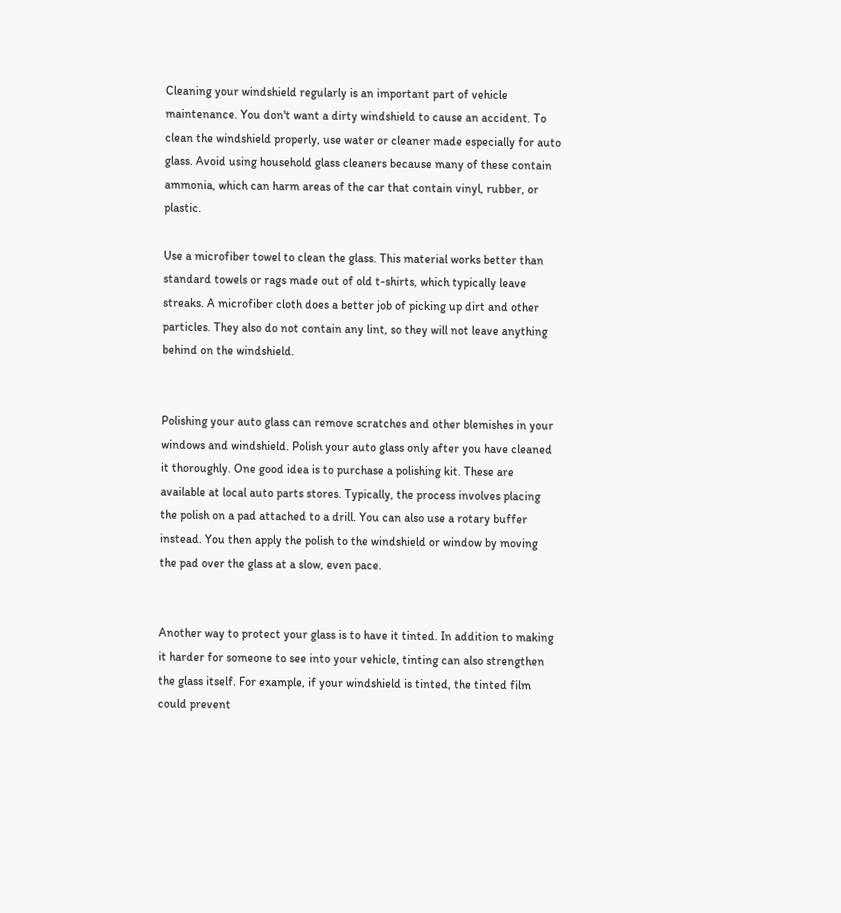Cleaning your windshield regularly is an important part of vehicle maintenance. You don't want a dirty windshield to cause an accident. To clean the windshield properly, use water or cleaner made especially for auto glass. Avoid using household glass cleaners because many of these contain ammonia, which can harm areas of the car that contain vinyl, rubber, or plastic.

Use a microfiber towel to clean the glass. This material works better than standard towels or rags made out of old t-shirts, which typically leave streaks. A microfiber cloth does a better job of picking up dirt and other particles. They also do not contain any lint, so they will not leave anything behind on the windshield.


Polishing your auto glass can remove scratches and other blemishes in your windows and windshield. Polish your auto glass only after you have cleaned it thoroughly. One good idea is to purchase a polishing kit. These are available at local auto parts stores. Typically, the process involves placing the polish on a pad attached to a drill. You can also use a rotary buffer instead. You then apply the polish to the windshield or window by moving the pad over the glass at a slow, even pace.


Another way to protect your glass is to have it tinted. In addition to making it harder for someone to see into your vehicle, tinting can also strengthen the glass itself. For example, if your windshield is tinted, the tinted film could prevent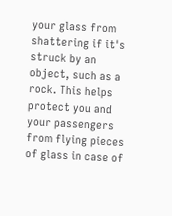your glass from shattering if it's struck by an object, such as a rock. This helps protect you and your passengers from flying pieces of glass in case of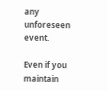any unforeseen event.

Even if you maintain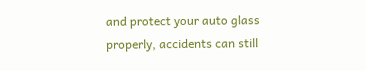and protect your auto glass properly, accidents can still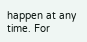happen at any time. For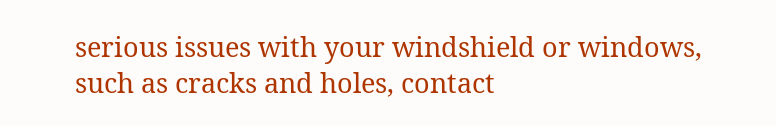serious issues with your windshield or windows, such as cracks and holes, contact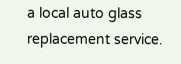a local auto glass replacement service.